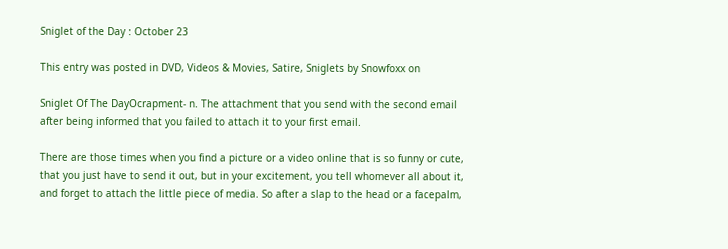Sniglet of the Day : October 23

This entry was posted in DVD, Videos & Movies, Satire, Sniglets by Snowfoxx on

Sniglet Of The DayOcrapment- n. The attachment that you send with the second email after being informed that you failed to attach it to your first email.

There are those times when you find a picture or a video online that is so funny or cute, that you just have to send it out, but in your excitement, you tell whomever all about it, and forget to attach the little piece of media. So after a slap to the head or a facepalm,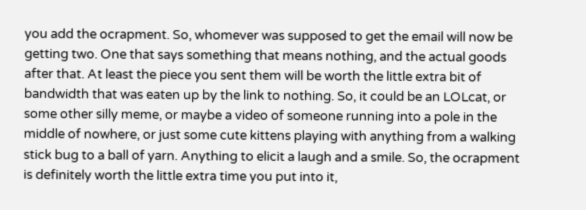you add the ocrapment. So, whomever was supposed to get the email will now be getting two. One that says something that means nothing, and the actual goods after that. At least the piece you sent them will be worth the little extra bit of bandwidth that was eaten up by the link to nothing. So, it could be an LOLcat, or some other silly meme, or maybe a video of someone running into a pole in the middle of nowhere, or just some cute kittens playing with anything from a walking stick bug to a ball of yarn. Anything to elicit a laugh and a smile. So, the ocrapment is definitely worth the little extra time you put into it,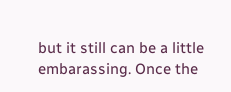but it still can be a little embarassing. Once the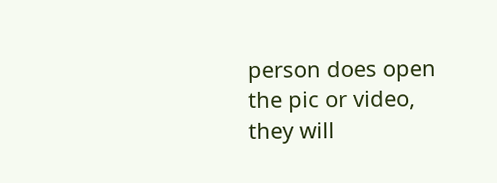person does open the pic or video, they will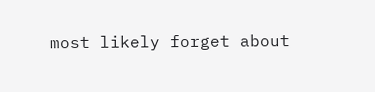most likely forget about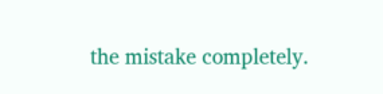the mistake completely.